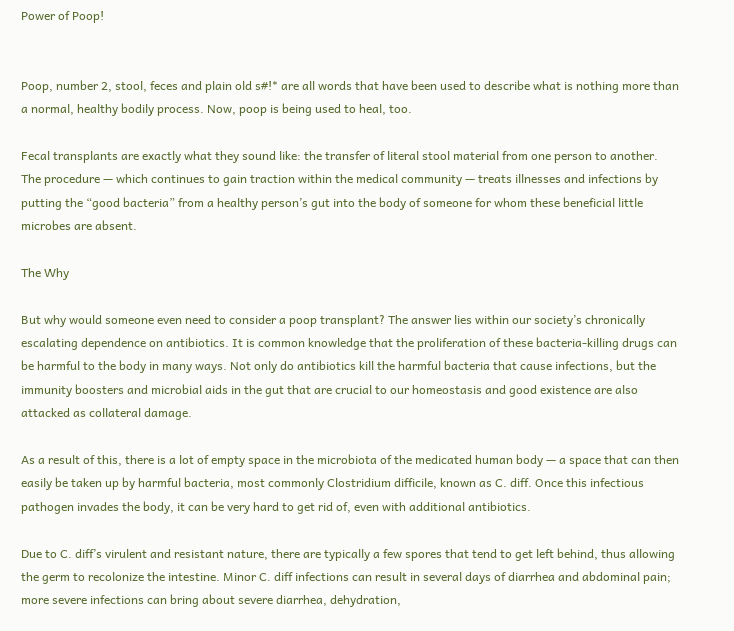Power of Poop!


Poop, number 2, stool, feces and plain old s#!* are all words that have been used to describe what is nothing more than a normal, healthy bodily process. Now, poop is being used to heal, too.

Fecal transplants are exactly what they sound like: the transfer of literal stool material from one person to another. The procedure — which continues to gain traction within the medical community — treats illnesses and infections by putting the “good bacteria” from a healthy person’s gut into the body of someone for whom these beneficial little microbes are absent.

The Why

But why would someone even need to consider a poop transplant? The answer lies within our society’s chronically escalating dependence on antibiotics. It is common knowledge that the proliferation of these bacteria-killing drugs can be harmful to the body in many ways. Not only do antibiotics kill the harmful bacteria that cause infections, but the immunity boosters and microbial aids in the gut that are crucial to our homeostasis and good existence are also attacked as collateral damage.

As a result of this, there is a lot of empty space in the microbiota of the medicated human body — a space that can then easily be taken up by harmful bacteria, most commonly Clostridium difficile, known as C. diff. Once this infectious pathogen invades the body, it can be very hard to get rid of, even with additional antibiotics.

Due to C. diff’s virulent and resistant nature, there are typically a few spores that tend to get left behind, thus allowing the germ to recolonize the intestine. Minor C. diff infections can result in several days of diarrhea and abdominal pain; more severe infections can bring about severe diarrhea, dehydration,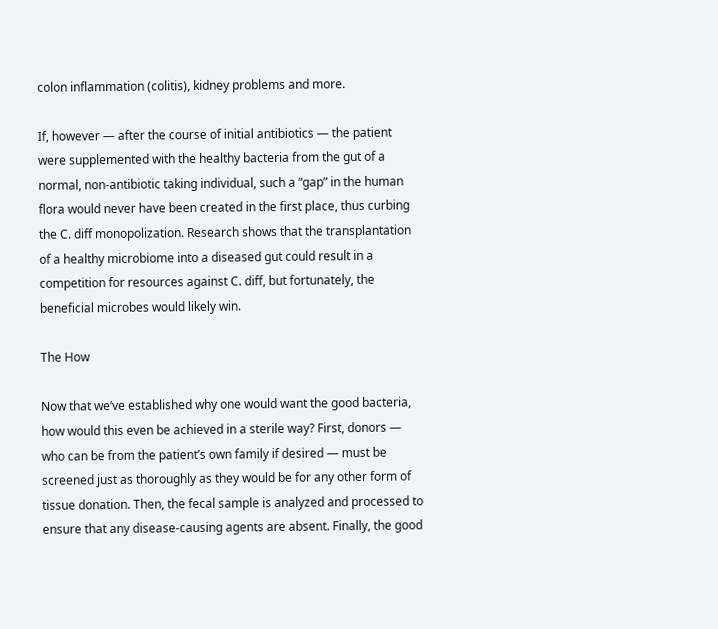colon inflammation (colitis), kidney problems and more.

If, however — after the course of initial antibiotics — the patient were supplemented with the healthy bacteria from the gut of a normal, non-antibiotic taking individual, such a “gap” in the human flora would never have been created in the first place, thus curbing the C. diff monopolization. Research shows that the transplantation of a healthy microbiome into a diseased gut could result in a competition for resources against C. diff, but fortunately, the beneficial microbes would likely win.

The How

Now that we’ve established why one would want the good bacteria, how would this even be achieved in a sterile way? First, donors — who can be from the patient’s own family if desired — must be screened just as thoroughly as they would be for any other form of tissue donation. Then, the fecal sample is analyzed and processed to ensure that any disease-causing agents are absent. Finally, the good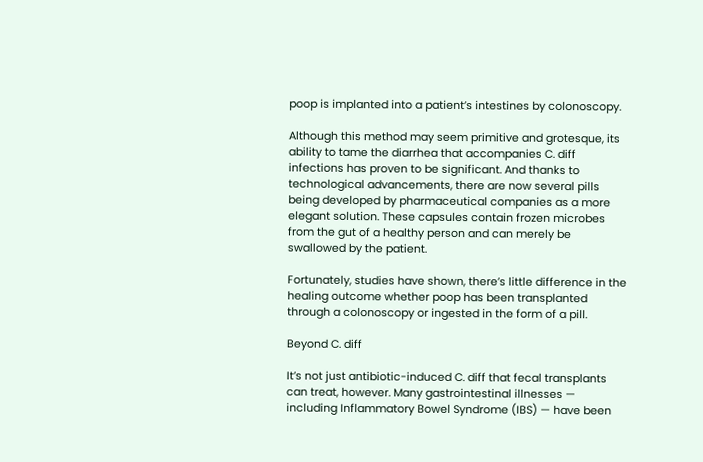poop is implanted into a patient’s intestines by colonoscopy.

Although this method may seem primitive and grotesque, its ability to tame the diarrhea that accompanies C. diff infections has proven to be significant. And thanks to technological advancements, there are now several pills being developed by pharmaceutical companies as a more elegant solution. These capsules contain frozen microbes from the gut of a healthy person and can merely be swallowed by the patient.

Fortunately, studies have shown, there’s little difference in the healing outcome whether poop has been transplanted through a colonoscopy or ingested in the form of a pill.

Beyond C. diff

It’s not just antibiotic-induced C. diff that fecal transplants can treat, however. Many gastrointestinal illnesses — including Inflammatory Bowel Syndrome (IBS) — have been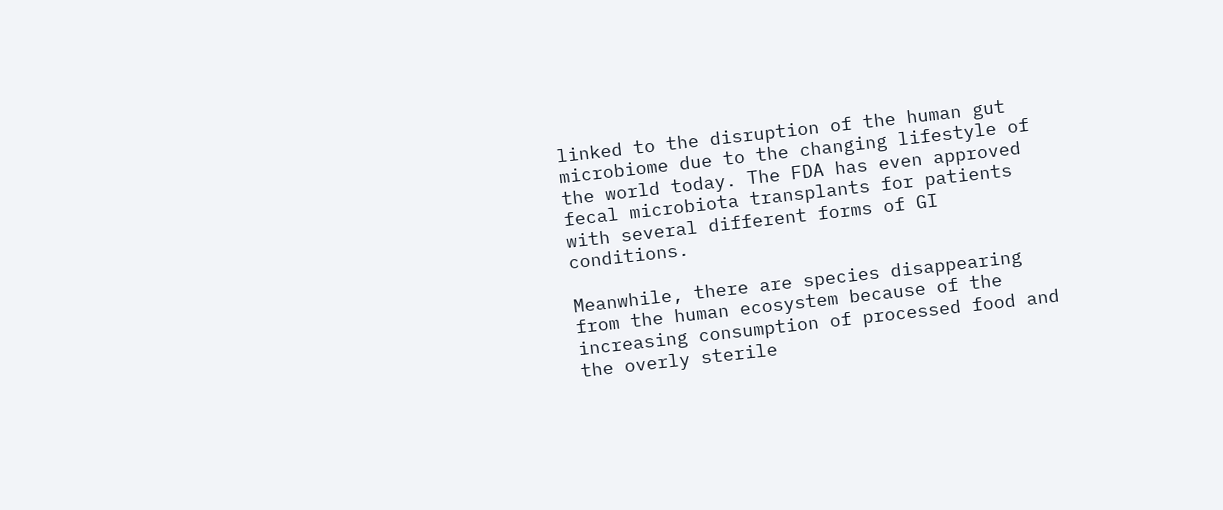linked to the disruption of the human gut microbiome due to the changing lifestyle of the world today. The FDA has even approved fecal microbiota transplants for patients with several different forms of GI conditions.

Meanwhile, there are species disappearing from the human ecosystem because of the increasing consumption of processed food and the overly sterile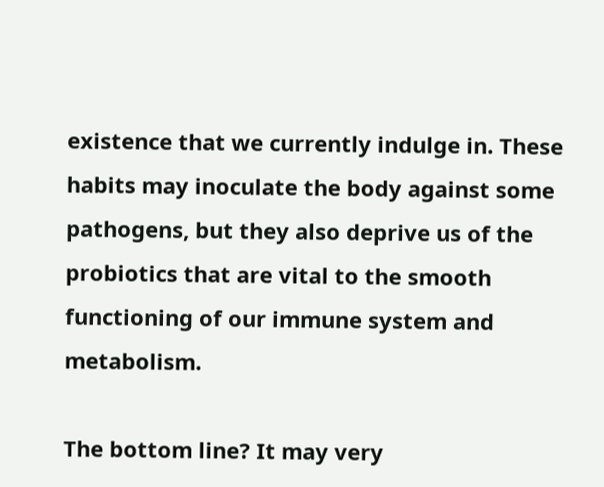existence that we currently indulge in. These habits may inoculate the body against some pathogens, but they also deprive us of the probiotics that are vital to the smooth functioning of our immune system and metabolism.

The bottom line? It may very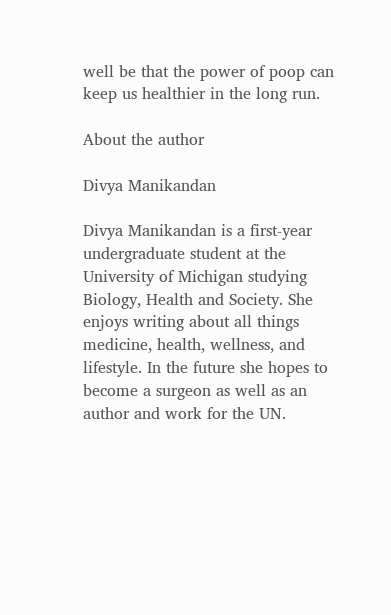well be that the power of poop can keep us healthier in the long run.

About the author

Divya Manikandan

Divya Manikandan is a first-year undergraduate student at the University of Michigan studying Biology, Health and Society. She enjoys writing about all things medicine, health, wellness, and lifestyle. In the future she hopes to become a surgeon as well as an author and work for the UN.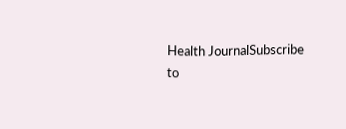Health JournalSubscribe to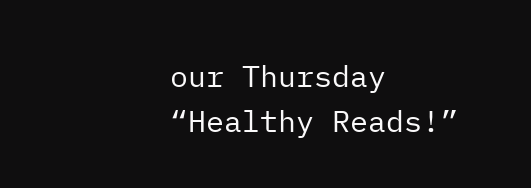our Thursday “Healthy Reads!”